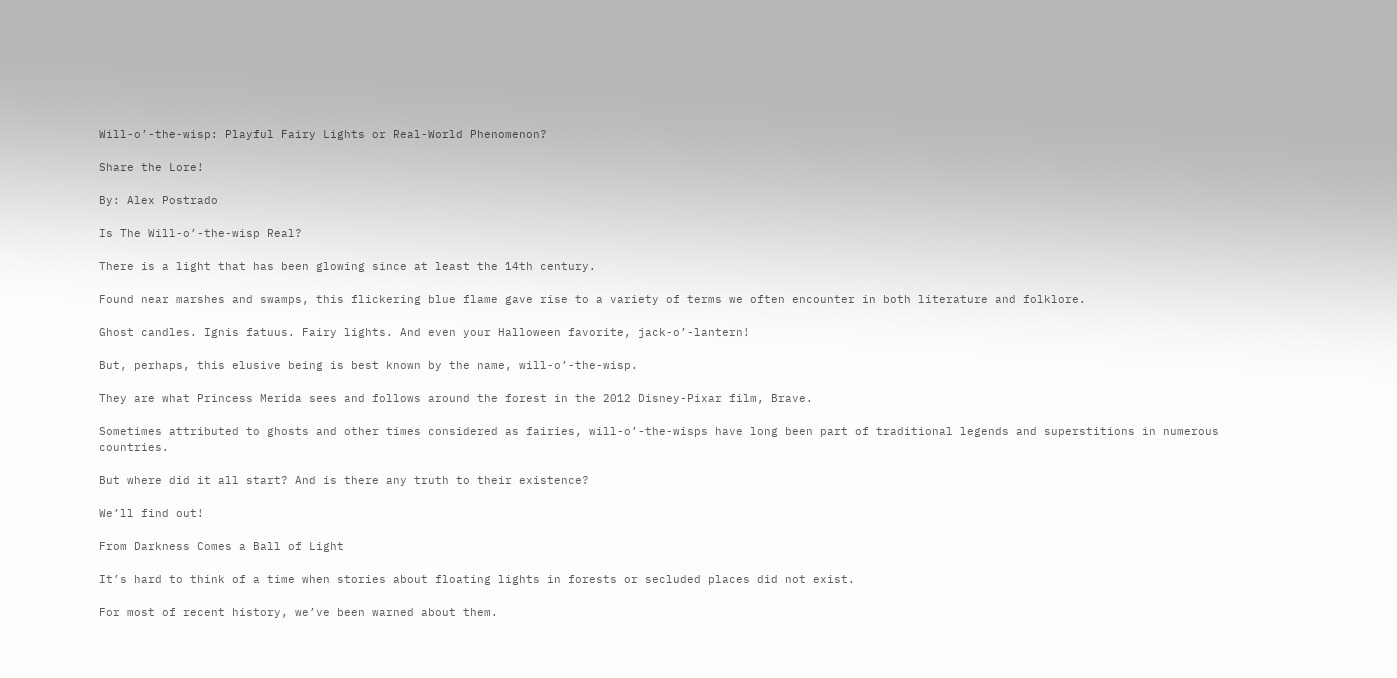Will-o’-the-wisp: Playful Fairy Lights or Real-World Phenomenon?

Share the Lore!

By: Alex Postrado

Is The Will-o’-the-wisp Real?

There is a light that has been glowing since at least the 14th century.

Found near marshes and swamps, this flickering blue flame gave rise to a variety of terms we often encounter in both literature and folklore.

Ghost candles. Ignis fatuus. Fairy lights. And even your Halloween favorite, jack-o’-lantern!

But, perhaps, this elusive being is best known by the name, will-o’-the-wisp.

They are what Princess Merida sees and follows around the forest in the 2012 Disney-Pixar film, Brave.

Sometimes attributed to ghosts and other times considered as fairies, will-o’-the-wisps have long been part of traditional legends and superstitions in numerous countries.

But where did it all start? And is there any truth to their existence?

We’ll find out!

From Darkness Comes a Ball of Light

It’s hard to think of a time when stories about floating lights in forests or secluded places did not exist.

For most of recent history, we’ve been warned about them.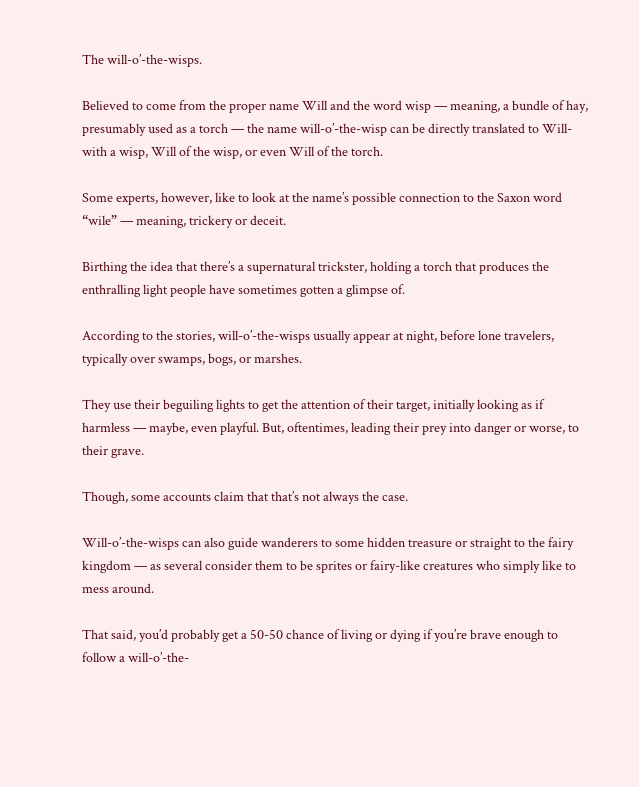The will-o’-the-wisps.

Believed to come from the proper name Will and the word wisp — meaning, a bundle of hay, presumably used as a torch — the name will-o’-the-wisp can be directly translated to Will-with a wisp, Will of the wisp, or even Will of the torch.

Some experts, however, like to look at the name’s possible connection to the Saxon word “wile” — meaning, trickery or deceit.

Birthing the idea that there’s a supernatural trickster, holding a torch that produces the enthralling light people have sometimes gotten a glimpse of.

According to the stories, will-o’-the-wisps usually appear at night, before lone travelers, typically over swamps, bogs, or marshes.

They use their beguiling lights to get the attention of their target, initially looking as if harmless — maybe, even playful. But, oftentimes, leading their prey into danger or worse, to their grave.

Though, some accounts claim that that’s not always the case.

Will-o’-the-wisps can also guide wanderers to some hidden treasure or straight to the fairy kingdom — as several consider them to be sprites or fairy-like creatures who simply like to mess around.

That said, you’d probably get a 50-50 chance of living or dying if you’re brave enough to follow a will-o’-the-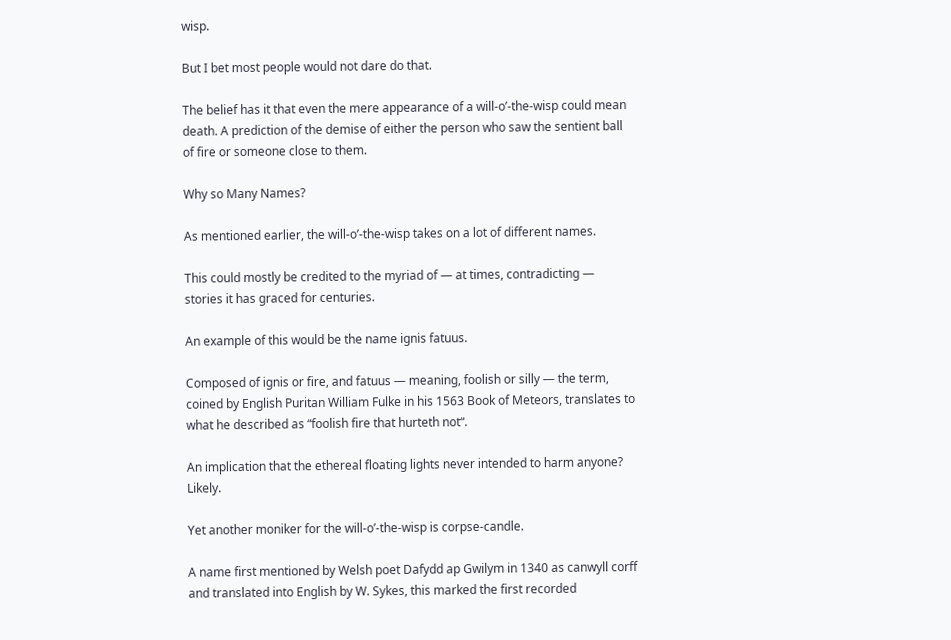wisp.

But I bet most people would not dare do that.

The belief has it that even the mere appearance of a will-o’-the-wisp could mean death. A prediction of the demise of either the person who saw the sentient ball of fire or someone close to them.

Why so Many Names?

As mentioned earlier, the will-o’-the-wisp takes on a lot of different names.

This could mostly be credited to the myriad of — at times, contradicting — stories it has graced for centuries.

An example of this would be the name ignis fatuus.

Composed of ignis or fire, and fatuus — meaning, foolish or silly — the term, coined by English Puritan William Fulke in his 1563 Book of Meteors, translates to what he described as “foolish fire that hurteth not“.

An implication that the ethereal floating lights never intended to harm anyone? Likely.

Yet another moniker for the will-o’-the-wisp is corpse-candle.

A name first mentioned by Welsh poet Dafydd ap Gwilym in 1340 as canwyll corff and translated into English by W. Sykes, this marked the first recorded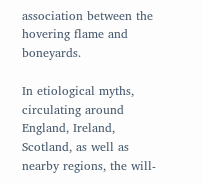association between the hovering flame and boneyards.

In etiological myths, circulating around England, Ireland, Scotland, as well as nearby regions, the will-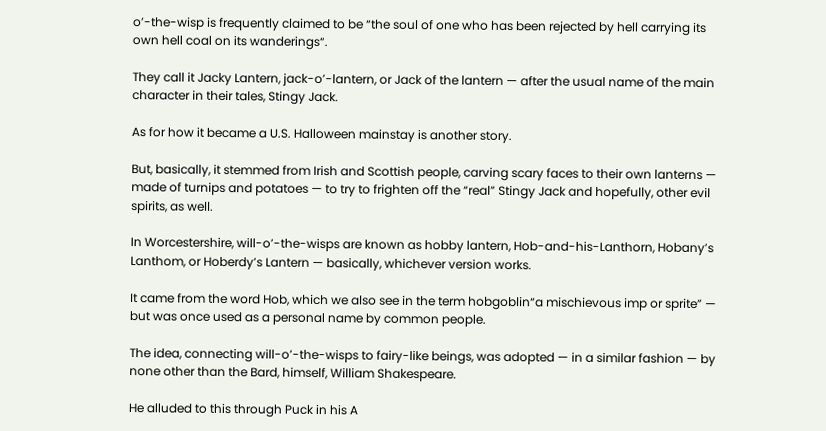o’-the-wisp is frequently claimed to be “the soul of one who has been rejected by hell carrying its own hell coal on its wanderings“.

They call it Jacky Lantern, jack-o’-lantern, or Jack of the lantern — after the usual name of the main character in their tales, Stingy Jack.

As for how it became a U.S. Halloween mainstay is another story.

But, basically, it stemmed from Irish and Scottish people, carving scary faces to their own lanterns — made of turnips and potatoes — to try to frighten off the “real” Stingy Jack and hopefully, other evil spirits, as well.

In Worcestershire, will-o’-the-wisps are known as hobby lantern, Hob-and-his-Lanthorn, Hobany’s Lanthom, or Hoberdy’s Lantern — basically, whichever version works.

It came from the word Hob, which we also see in the term hobgoblin“a mischievous imp or sprite” — but was once used as a personal name by common people.

The idea, connecting will-o’-the-wisps to fairy-like beings, was adopted — in a similar fashion — by none other than the Bard, himself, William Shakespeare.

He alluded to this through Puck in his A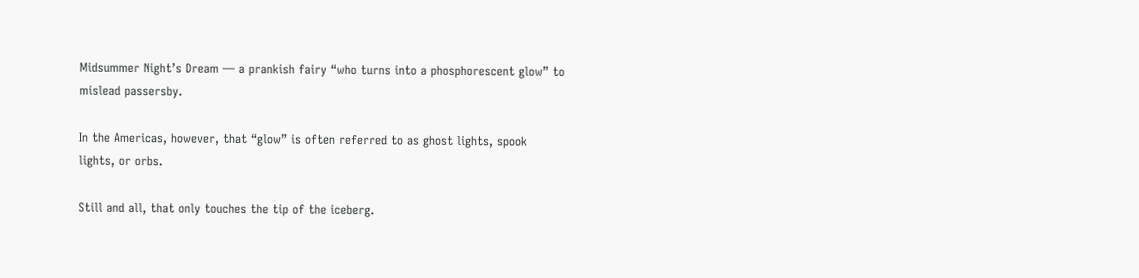Midsummer Night’s Dream — a prankish fairy “who turns into a phosphorescent glow” to mislead passersby.

In the Americas, however, that “glow” is often referred to as ghost lights, spook lights, or orbs.

Still and all, that only touches the tip of the iceberg.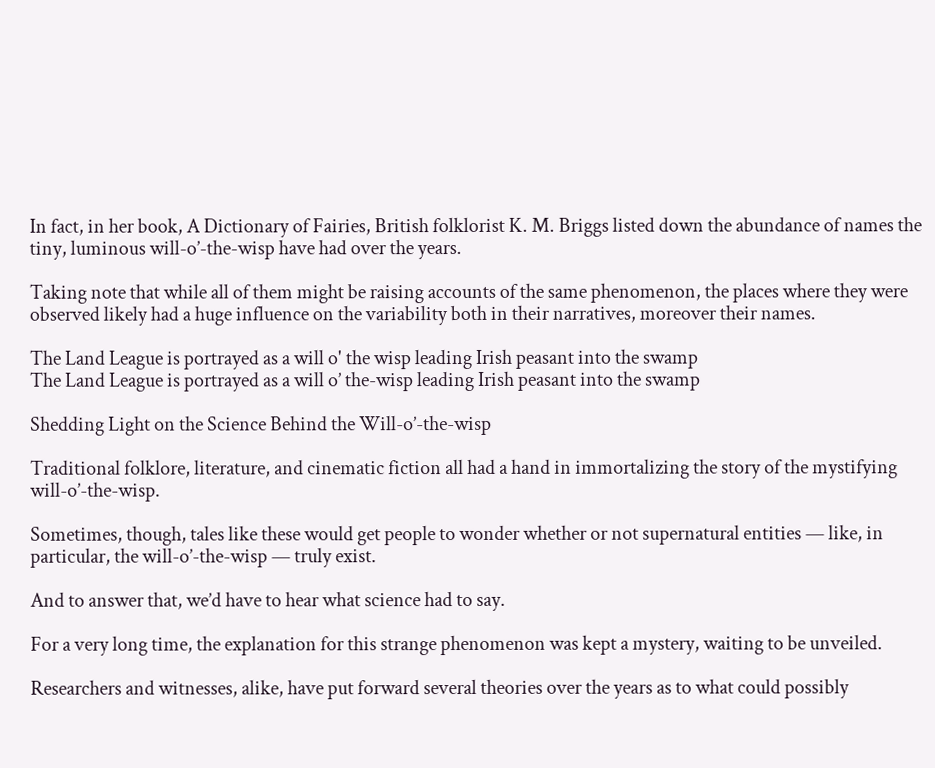In fact, in her book, A Dictionary of Fairies, British folklorist K. M. Briggs listed down the abundance of names the tiny, luminous will-o’-the-wisp have had over the years.

Taking note that while all of them might be raising accounts of the same phenomenon, the places where they were observed likely had a huge influence on the variability both in their narratives, moreover their names.

The Land League is portrayed as a will o' the wisp leading Irish peasant into the swamp
The Land League is portrayed as a will o’ the-wisp leading Irish peasant into the swamp

Shedding Light on the Science Behind the Will-o’-the-wisp

Traditional folklore, literature, and cinematic fiction all had a hand in immortalizing the story of the mystifying will-o’-the-wisp.

Sometimes, though, tales like these would get people to wonder whether or not supernatural entities — like, in particular, the will-o’-the-wisp — truly exist.

And to answer that, we’d have to hear what science had to say.

For a very long time, the explanation for this strange phenomenon was kept a mystery, waiting to be unveiled.

Researchers and witnesses, alike, have put forward several theories over the years as to what could possibly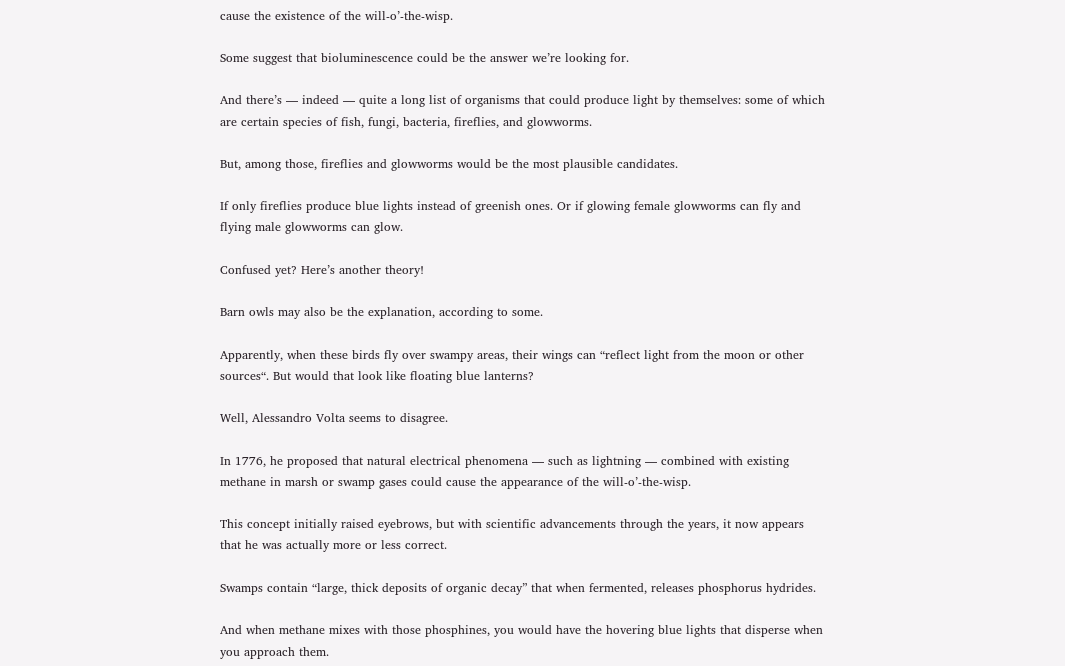cause the existence of the will-o’-the-wisp.

Some suggest that bioluminescence could be the answer we’re looking for.

And there’s — indeed — quite a long list of organisms that could produce light by themselves: some of which are certain species of fish, fungi, bacteria, fireflies, and glowworms.

But, among those, fireflies and glowworms would be the most plausible candidates.

If only fireflies produce blue lights instead of greenish ones. Or if glowing female glowworms can fly and flying male glowworms can glow.

Confused yet? Here’s another theory!

Barn owls may also be the explanation, according to some.

Apparently, when these birds fly over swampy areas, their wings can “reflect light from the moon or other sources“. But would that look like floating blue lanterns?

Well, Alessandro Volta seems to disagree.

In 1776, he proposed that natural electrical phenomena — such as lightning — combined with existing methane in marsh or swamp gases could cause the appearance of the will-o’-the-wisp.

This concept initially raised eyebrows, but with scientific advancements through the years, it now appears that he was actually more or less correct.

Swamps contain “large, thick deposits of organic decay” that when fermented, releases phosphorus hydrides.

And when methane mixes with those phosphines, you would have the hovering blue lights that disperse when you approach them.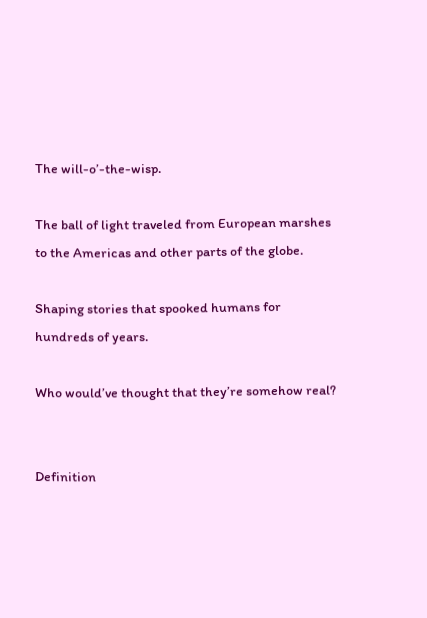The will-o’-the-wisp.

The ball of light traveled from European marshes to the Americas and other parts of the globe.

Shaping stories that spooked humans for hundreds of years.

Who would’ve thought that they’re somehow real?


Definition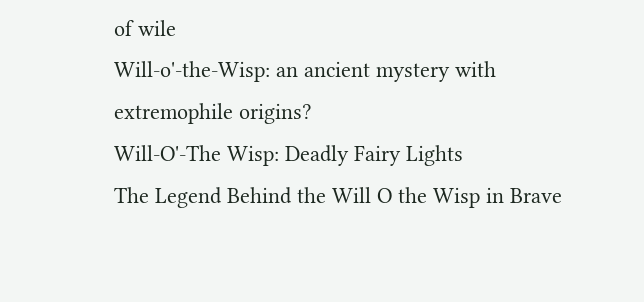of wile
Will-o'-the-Wisp: an ancient mystery with extremophile origins?
Will-O'-The Wisp: Deadly Fairy Lights
The Legend Behind the Will O the Wisp in Brave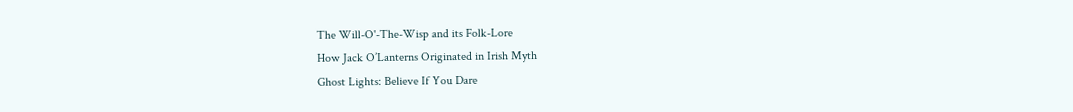The Will-O'-The-Wisp and its Folk-Lore
How Jack O’Lanterns Originated in Irish Myth
Ghost Lights: Believe If You Dare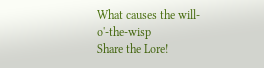What causes the will-o'-the-wisp
Share the Lore!